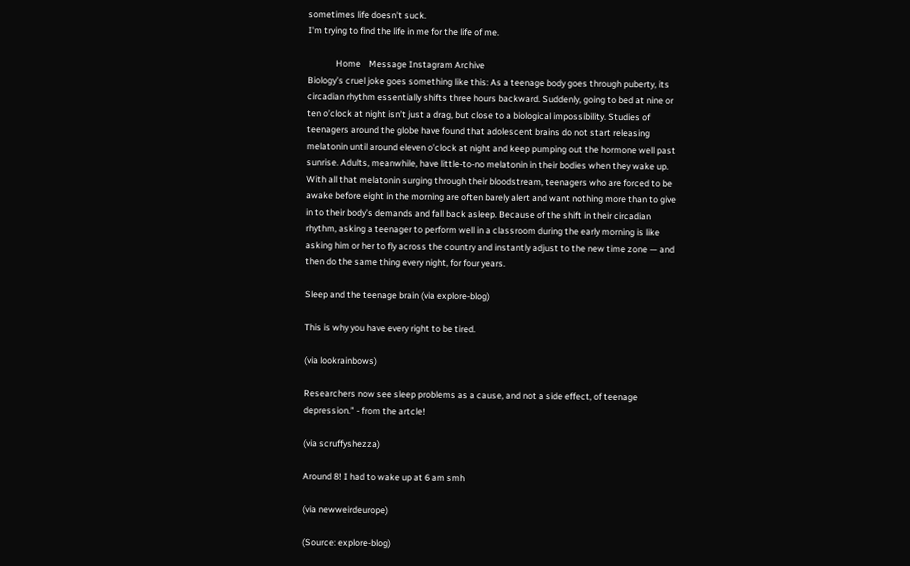sometimes life doesn't suck.
I'm trying to find the life in me for the life of me.

              Home    Message Instagram Archive
Biology’s cruel joke goes something like this: As a teenage body goes through puberty, its circadian rhythm essentially shifts three hours backward. Suddenly, going to bed at nine or ten o’clock at night isn’t just a drag, but close to a biological impossibility. Studies of teenagers around the globe have found that adolescent brains do not start releasing melatonin until around eleven o’clock at night and keep pumping out the hormone well past sunrise. Adults, meanwhile, have little-to-no melatonin in their bodies when they wake up. With all that melatonin surging through their bloodstream, teenagers who are forced to be awake before eight in the morning are often barely alert and want nothing more than to give in to their body’s demands and fall back asleep. Because of the shift in their circadian rhythm, asking a teenager to perform well in a classroom during the early morning is like asking him or her to fly across the country and instantly adjust to the new time zone — and then do the same thing every night, for four years.

Sleep and the teenage brain (via explore-blog)

This is why you have every right to be tired.

(via lookrainbows)

Researchers now see sleep problems as a cause, and not a side effect, of teenage depression.” - from the artcle!

(via scruffyshezza)

Around 8! I had to wake up at 6 am smh

(via newweirdeurope)

(Source: explore-blog)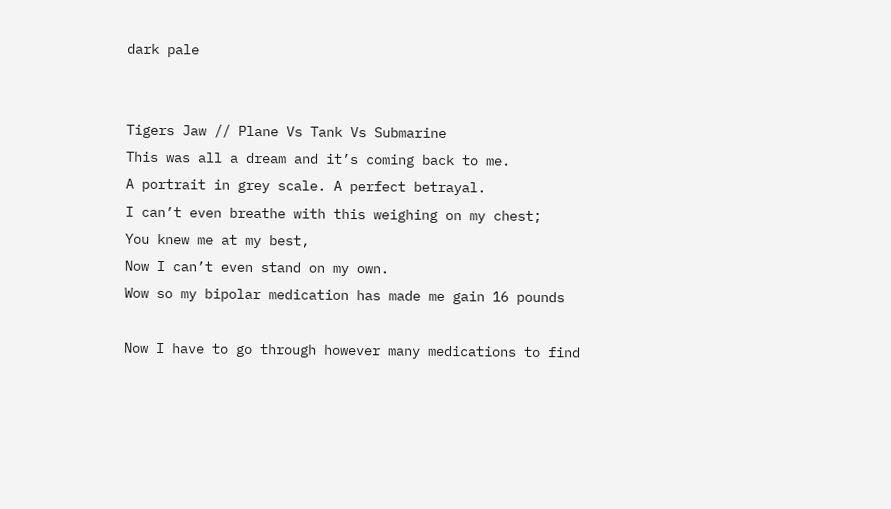dark pale


Tigers Jaw // Plane Vs Tank Vs Submarine
This was all a dream and it’s coming back to me.
A portrait in grey scale. A perfect betrayal.
I can’t even breathe with this weighing on my chest;
You knew me at my best,
Now I can’t even stand on my own.
Wow so my bipolar medication has made me gain 16 pounds

Now I have to go through however many medications to find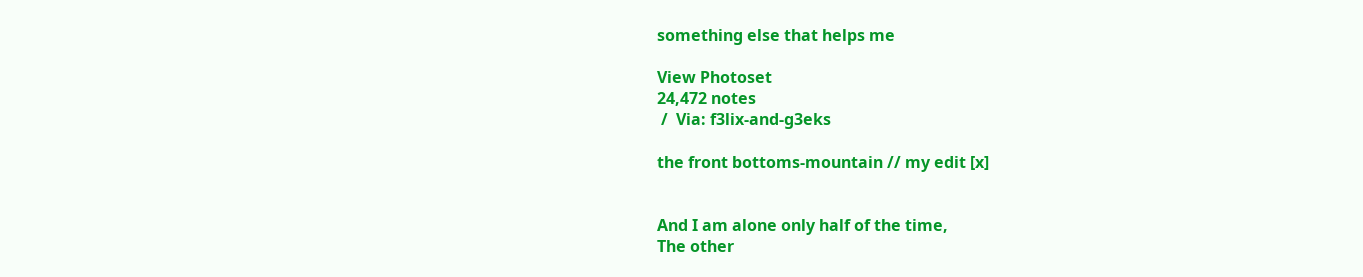something else that helps me

View Photoset
24,472 notes
 /  Via: f3lix-and-g3eks

the front bottoms-mountain // my edit [x]


And I am alone only half of the time,
The other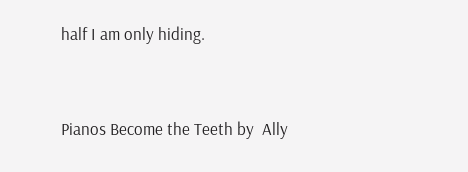half I am only hiding.


Pianos Become the Teeth by  Ally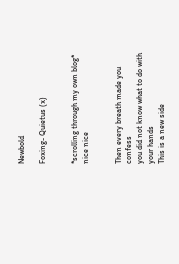Newbold

Foxing- Quietus (x)


*scrolling through my own blog* nice nice


Then every breath made you confess
you did not know what to do with your hands
This is a new side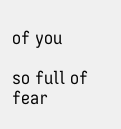of you

so full of fear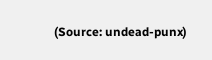(Source: undead-punx)